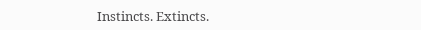Instincts. Extincts.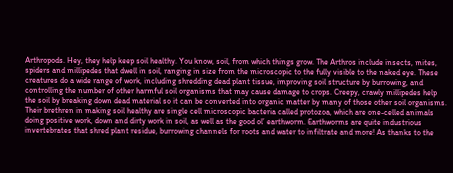Arthropods. Hey, they help keep soil healthy. You know, soil, from which things grow. The Arthros include insects, mites, spiders and millipedes that dwell in soil, ranging in size from the microscopic to the fully visible to the naked eye. These creatures do a wide range of work, including shredding dead plant tissue, improving soil structure by burrowing, and controlling the number of other harmful soil organisms that may cause damage to crops. Creepy, crawly millipedes help the soil by breaking down dead material so it can be converted into organic matter by many of those other soil organisms. Their brethren in making soil healthy are single cell microscopic bacteria called protozoa, which are one-celled animals doing positive work, down and dirty work in soil, as well as the good ol’ earthworm. Earthworms are quite industrious invertebrates that shred plant residue, burrowing channels for roots and water to infiltrate and more! As thanks to the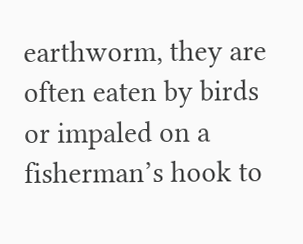earthworm, they are often eaten by birds or impaled on a fisherman’s hook to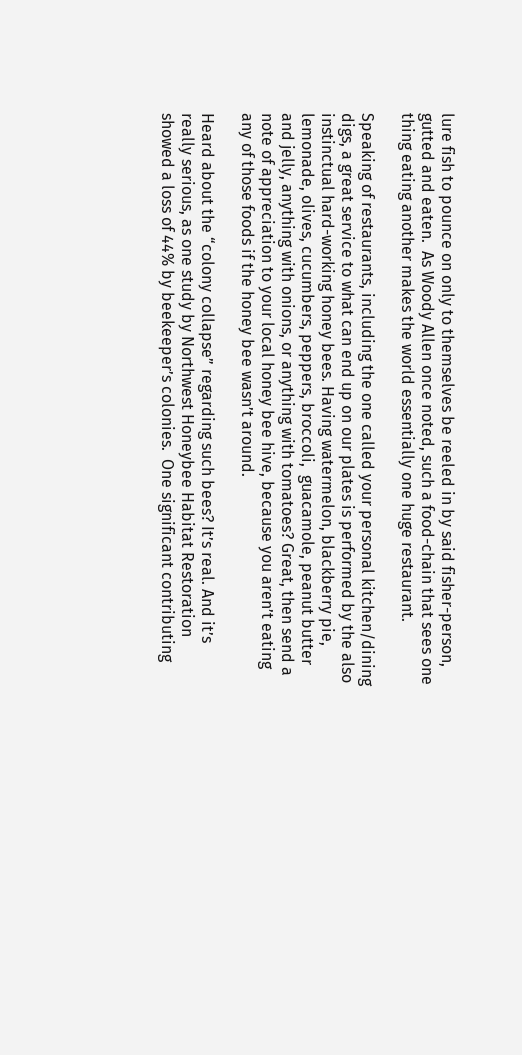lure fish to pounce on only to themselves be reeled in by said fisher-person, gutted and eaten.  As Woody Allen once noted, such a food-chain that sees one thing eating another makes the world essentially one huge restaurant.

Speaking of restaurants, including the one called your personal kitchen/dining digs, a great service to what can end up on our plates is performed by the also instinctual hard-working honey bees. Having watermelon, blackberry pie, lemonade, olives, cucumbers, peppers, broccoli,  guacamole, peanut butter and jelly, anything with onions, or anything with tomatoes? Great, then send a note of appreciation to your local honey bee hive, because you aren’t eating any of those foods if the honey bee wasn’t around.

Heard about the “colony collapse” regarding such bees? It’s real. And it’s really serious, as one study by Northwest Honeybee Habitat Restoration showed a loss of 44% by beekeeper’s colonies.  One significant contributing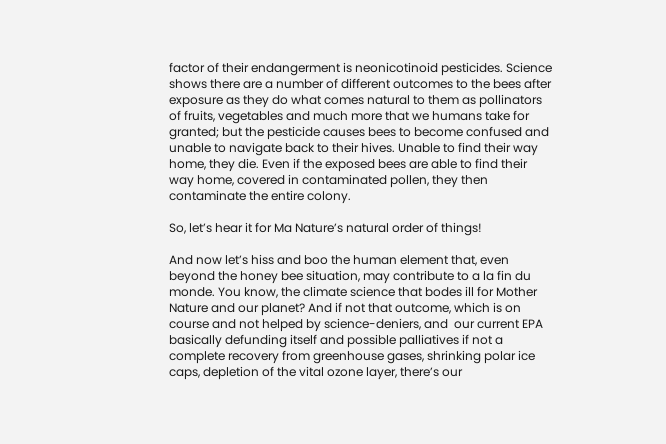factor of their endangerment is neonicotinoid pesticides. Science shows there are a number of different outcomes to the bees after exposure as they do what comes natural to them as pollinators of fruits, vegetables and much more that we humans take for granted; but the pesticide causes bees to become confused and unable to navigate back to their hives. Unable to find their way home, they die. Even if the exposed bees are able to find their way home, covered in contaminated pollen, they then contaminate the entire colony.

So, let’s hear it for Ma Nature’s natural order of things!

And now let’s hiss and boo the human element that, even beyond the honey bee situation, may contribute to a la fin du monde. You know, the climate science that bodes ill for Mother Nature and our planet? And if not that outcome, which is on course and not helped by science-deniers, and  our current EPA basically defunding itself and possible palliatives if not a complete recovery from greenhouse gases, shrinking polar ice caps, depletion of the vital ozone layer, there’s our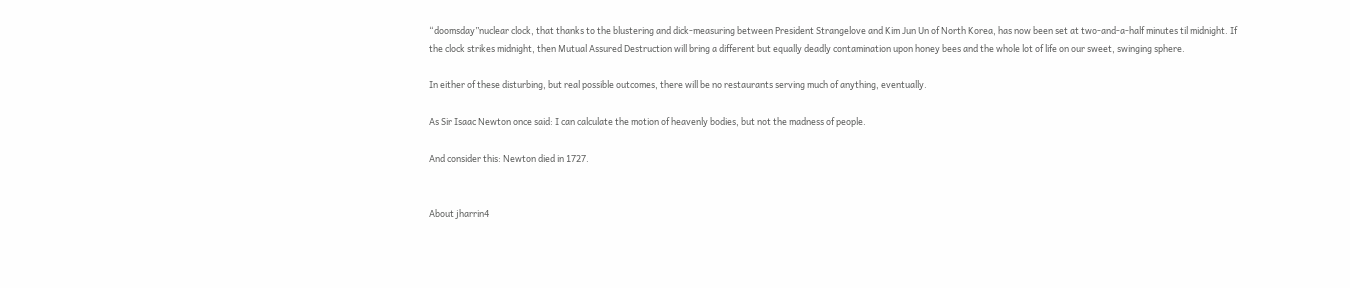“doomsday”nuclear clock, that thanks to the blustering and dick-measuring between President Strangelove and Kim Jun Un of North Korea, has now been set at two-and-a-half minutes til midnight. If the clock strikes midnight, then Mutual Assured Destruction will bring a different but equally deadly contamination upon honey bees and the whole lot of life on our sweet, swinging sphere.

In either of these disturbing, but real possible outcomes, there will be no restaurants serving much of anything, eventually.

As Sir Isaac Newton once said: I can calculate the motion of heavenly bodies, but not the madness of people.

And consider this: Newton died in 1727.


About jharrin4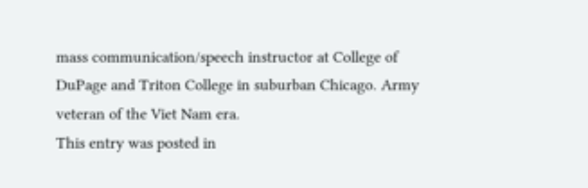mass communication/speech instructor at College of DuPage and Triton College in suburban Chicago. Army veteran of the Viet Nam era.
This entry was posted in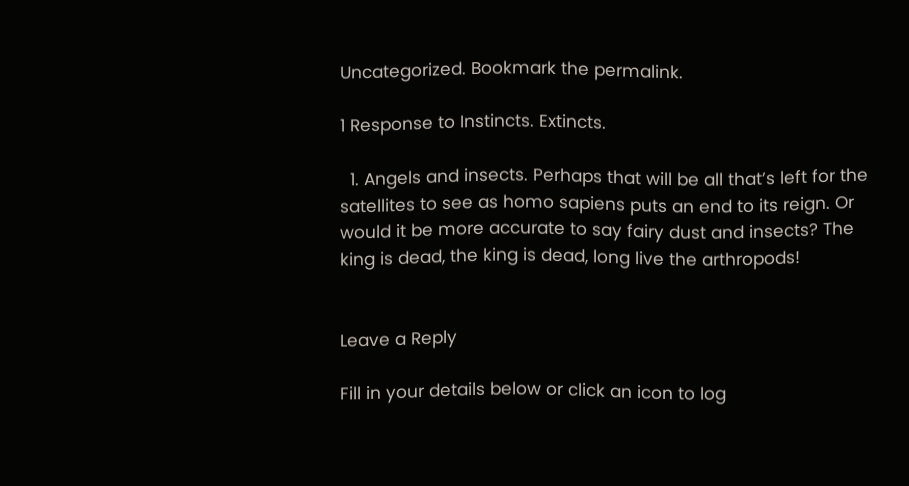Uncategorized. Bookmark the permalink.

1 Response to Instincts. Extincts.

  1. Angels and insects. Perhaps that will be all that’s left for the satellites to see as homo sapiens puts an end to its reign. Or would it be more accurate to say fairy dust and insects? The king is dead, the king is dead, long live the arthropods!


Leave a Reply

Fill in your details below or click an icon to log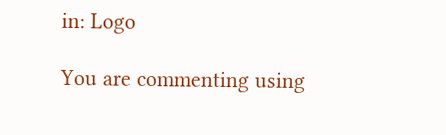in: Logo

You are commenting using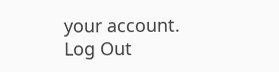your account. Log Out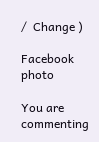/  Change )

Facebook photo

You are commenting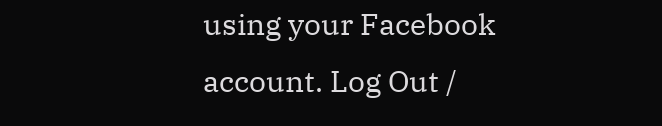using your Facebook account. Log Out /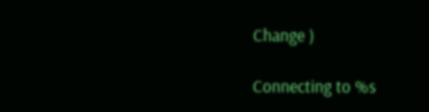Change )

Connecting to %s